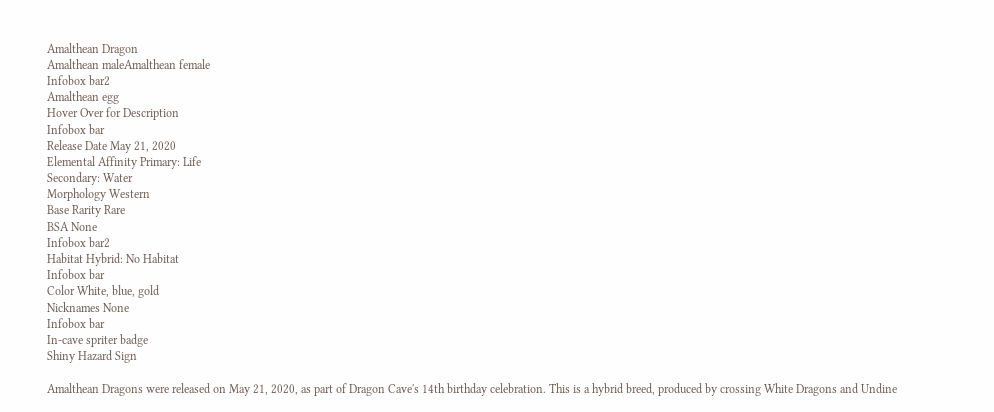Amalthean Dragon
Amalthean maleAmalthean female
Infobox bar2
Amalthean egg
Hover Over for Description
Infobox bar
Release Date May 21, 2020
Elemental Affinity Primary: Life
Secondary: Water
Morphology Western
Base Rarity Rare
BSA None
Infobox bar2
Habitat Hybrid: No Habitat
Infobox bar
Color White, blue, gold
Nicknames None
Infobox bar
In-cave spriter badge
Shiny Hazard Sign

Amalthean Dragons were released on May 21, 2020, as part of Dragon Cave's 14th birthday celebration. This is a hybrid breed, produced by crossing White Dragons and Undine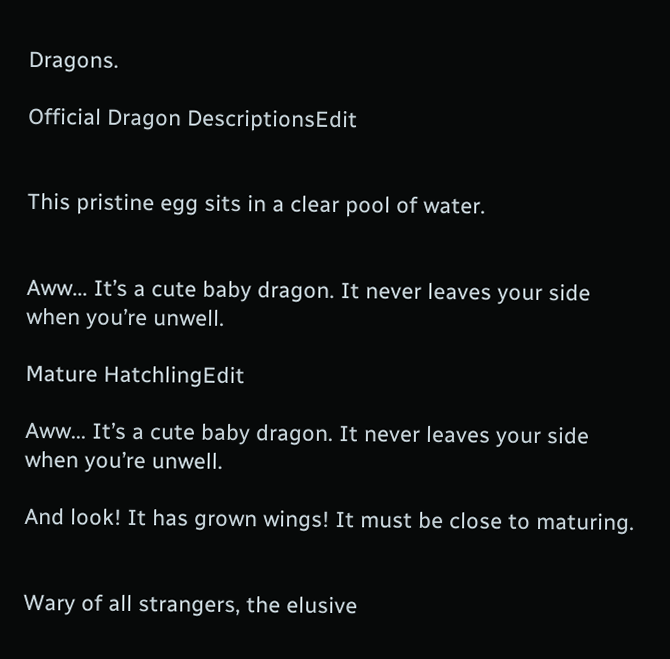Dragons.

Official Dragon DescriptionsEdit


This pristine egg sits in a clear pool of water.


Aww... It’s a cute baby dragon. It never leaves your side when you’re unwell.

Mature HatchlingEdit

Aww... It’s a cute baby dragon. It never leaves your side when you’re unwell.

And look! It has grown wings! It must be close to maturing.


Wary of all strangers, the elusive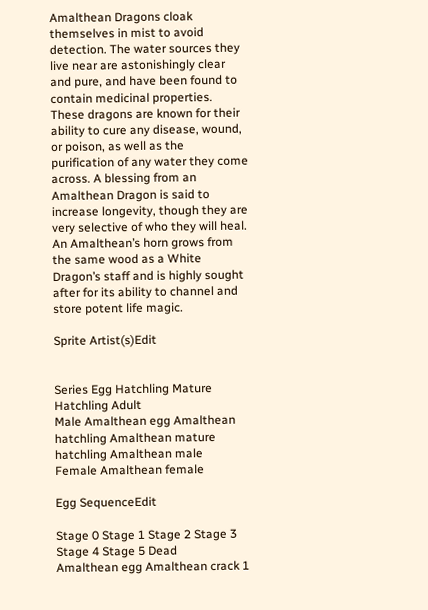Amalthean Dragons cloak themselves in mist to avoid detection. The water sources they live near are astonishingly clear and pure, and have been found to contain medicinal properties. These dragons are known for their ability to cure any disease, wound, or poison, as well as the purification of any water they come across. A blessing from an Amalthean Dragon is said to increase longevity, though they are very selective of who they will heal. An Amalthean’s horn grows from the same wood as a White Dragon’s staff and is highly sought after for its ability to channel and store potent life magic.

Sprite Artist(s)Edit


Series Egg Hatchling Mature Hatchling Adult
Male Amalthean egg Amalthean hatchling Amalthean mature hatchling Amalthean male
Female Amalthean female

Egg SequenceEdit

Stage 0 Stage 1 Stage 2 Stage 3 Stage 4 Stage 5 Dead
Amalthean egg Amalthean crack 1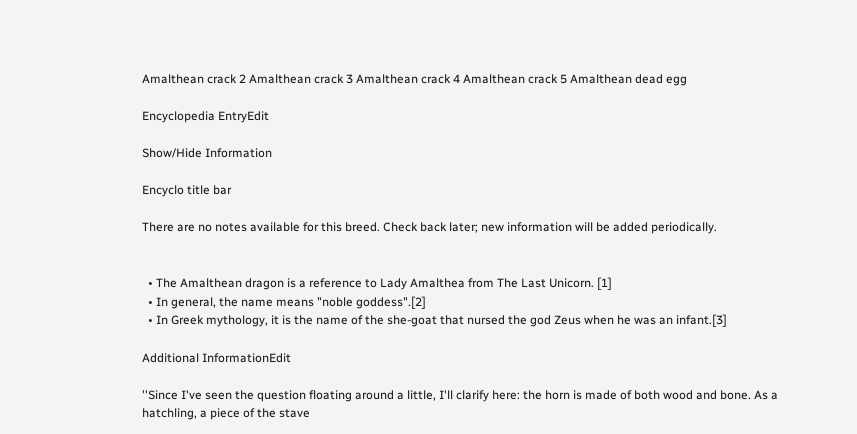Amalthean crack 2 Amalthean crack 3 Amalthean crack 4 Amalthean crack 5 Amalthean dead egg

Encyclopedia EntryEdit

Show/Hide Information

Encyclo title bar

There are no notes available for this breed. Check back later; new information will be added periodically.


  • The Amalthean dragon is a reference to Lady Amalthea from The Last Unicorn. [1]
  • In general, the name means "noble goddess".[2]
  • In Greek mythology, it is the name of the she-goat that nursed the god Zeus when he was an infant.[3]

Additional InformationEdit

''Since I've seen the question floating around a little, I'll clarify here: the horn is made of both wood and bone. As a hatchling, a piece of the stave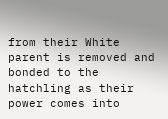from their White parent is removed and bonded to the hatchling as their power comes into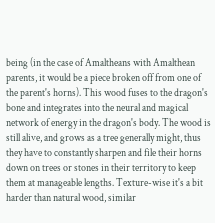being (in the case of Amaltheans with Amalthean parents, it would be a piece broken off from one of the parent's horns). This wood fuses to the dragon's bone and integrates into the neural and magical network of energy in the dragon's body. The wood is still alive, and grows as a tree generally might, thus they have to constantly sharpen and file their horns down on trees or stones in their territory to keep them at manageable lengths. Texture-wise it's a bit harder than natural wood, similar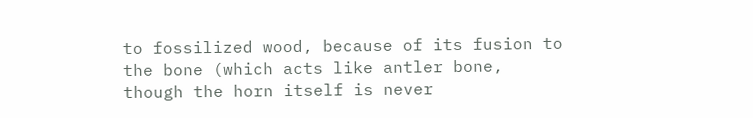to fossilized wood, because of its fusion to the bone (which acts like antler bone, though the horn itself is never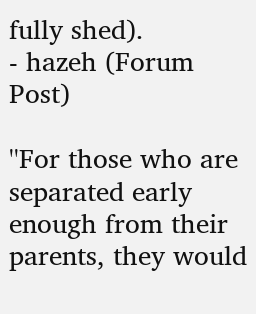fully shed).
- hazeh (Forum Post)

''For those who are separated early enough from their parents, they would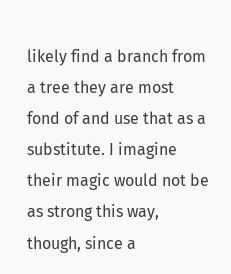likely find a branch from a tree they are most fond of and use that as a substitute. I imagine their magic would not be as strong this way, though, since a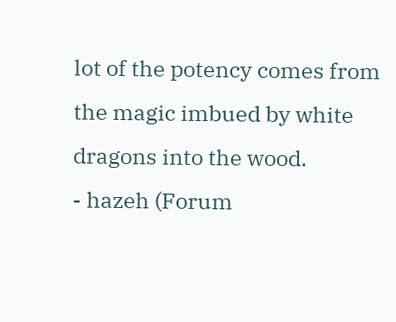lot of the potency comes from the magic imbued by white dragons into the wood.
- hazeh (Forum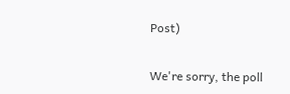Post)


We're sorry, the poll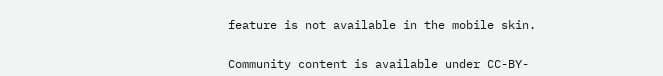feature is not available in the mobile skin.


Community content is available under CC-BY-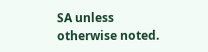SA unless otherwise noted.